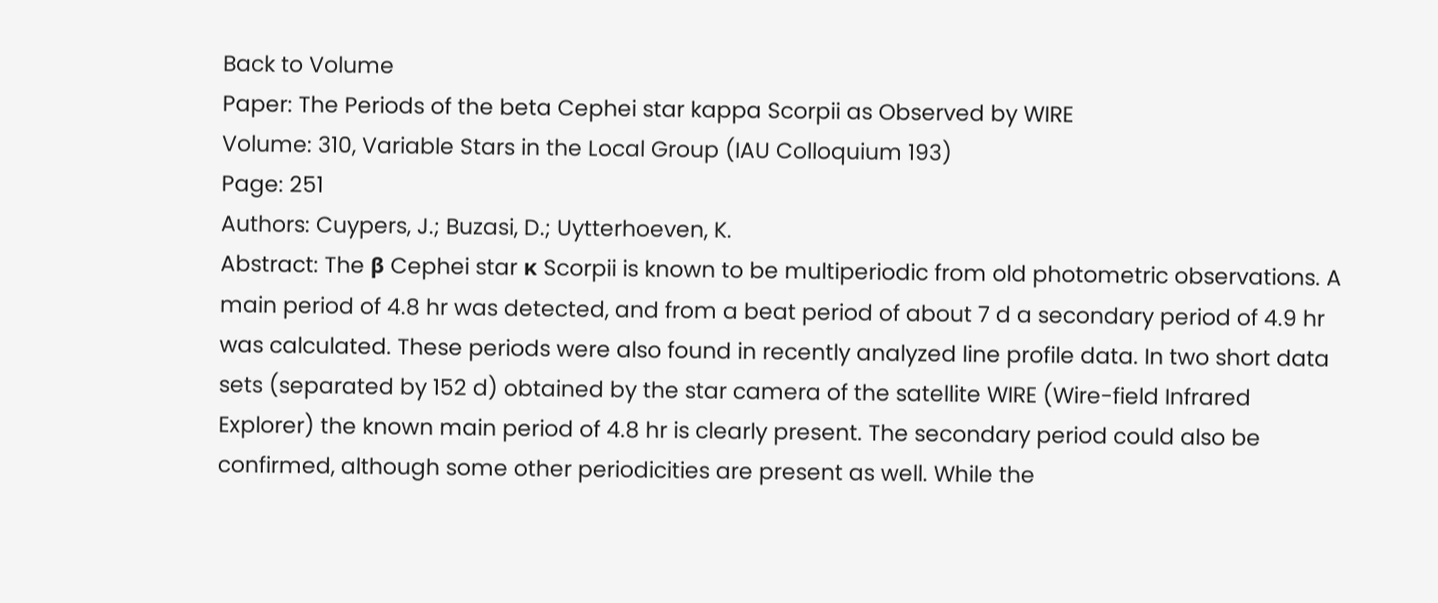Back to Volume
Paper: The Periods of the beta Cephei star kappa Scorpii as Observed by WIRE
Volume: 310, Variable Stars in the Local Group (IAU Colloquium 193)
Page: 251
Authors: Cuypers, J.; Buzasi, D.; Uytterhoeven, K.
Abstract: The β Cephei star κ Scorpii is known to be multiperiodic from old photometric observations. A main period of 4.8 hr was detected, and from a beat period of about 7 d a secondary period of 4.9 hr was calculated. These periods were also found in recently analyzed line profile data. In two short data sets (separated by 152 d) obtained by the star camera of the satellite WIRE (Wire-field Infrared Explorer) the known main period of 4.8 hr is clearly present. The secondary period could also be confirmed, although some other periodicities are present as well. While the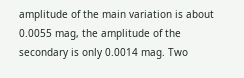amplitude of the main variation is about 0.0055 mag, the amplitude of the secondary is only 0.0014 mag. Two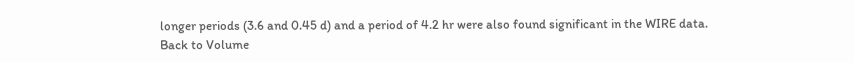longer periods (3.6 and 0.45 d) and a period of 4.2 hr were also found significant in the WIRE data.
Back to Volume